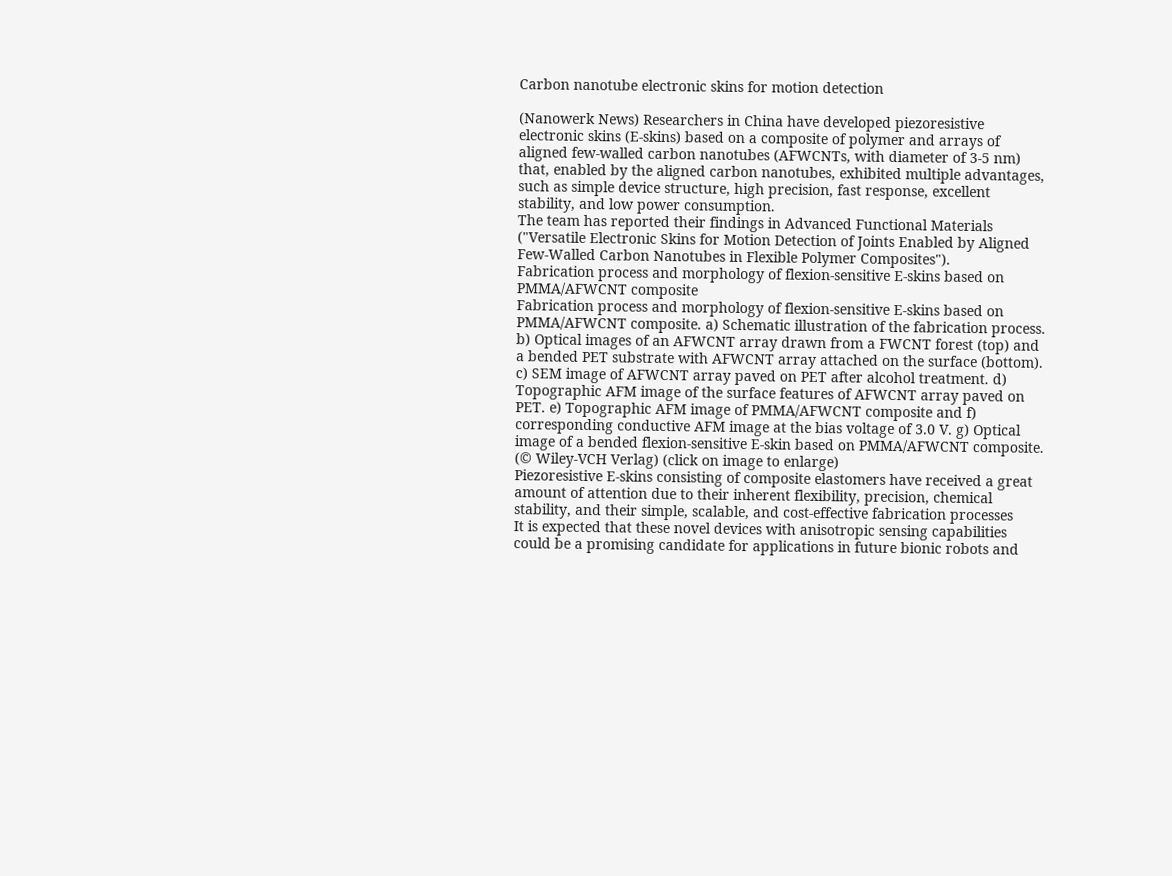Carbon nanotube electronic skins for motion detection

(Nanowerk News) Researchers in China have developed piezoresistive electronic skins (E-skins) based on a composite of polymer and arrays of aligned few-walled carbon nanotubes (AFWCNTs, with diameter of 3-5 nm) that, enabled by the aligned carbon nanotubes, exhibited multiple advantages, such as simple device structure, high precision, fast response, excellent stability, and low power consumption.
The team has reported their findings in Advanced Functional Materials ("Versatile Electronic Skins for Motion Detection of Joints Enabled by Aligned Few-Walled Carbon Nanotubes in Flexible Polymer Composites").
Fabrication process and morphology of flexion-sensitive E-skins based on PMMA/AFWCNT composite
Fabrication process and morphology of flexion-sensitive E-skins based on PMMA/AFWCNT composite. a) Schematic illustration of the fabrication process. b) Optical images of an AFWCNT array drawn from a FWCNT forest (top) and a bended PET substrate with AFWCNT array attached on the surface (bottom). c) SEM image of AFWCNT array paved on PET after alcohol treatment. d) Topographic AFM image of the surface features of AFWCNT array paved on PET. e) Topographic AFM image of PMMA/AFWCNT composite and f) corresponding conductive AFM image at the bias voltage of 3.0 V. g) Optical image of a bended flexion-sensitive E-skin based on PMMA/AFWCNT composite. (© Wiley-VCH Verlag) (click on image to enlarge)
Piezoresistive E-skins consisting of composite elastomers have received a great amount of attention due to their inherent flexibility, precision, chemical stability, and their simple, scalable, and cost-effective fabrication processes
It is expected that these novel devices with anisotropic sensing capabilities could be a promising candidate for applications in future bionic robots and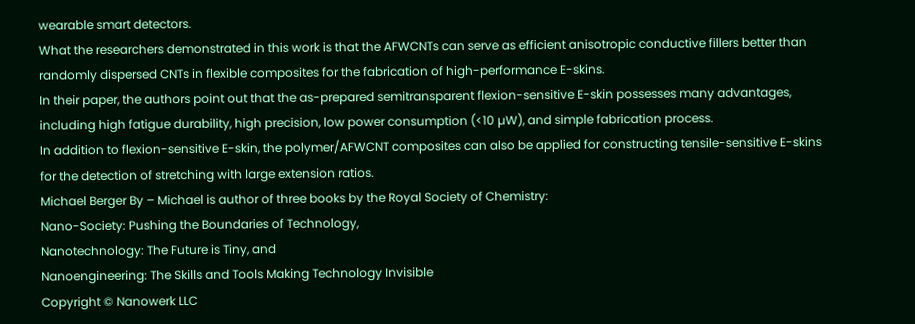wearable smart detectors.
What the researchers demonstrated in this work is that the AFWCNTs can serve as efficient anisotropic conductive fillers better than randomly dispersed CNTs in flexible composites for the fabrication of high-performance E-skins.
In their paper, the authors point out that the as-prepared semitransparent flexion-sensitive E-skin possesses many advantages, including high fatigue durability, high precision, low power consumption (<10 µW), and simple fabrication process.
In addition to flexion-sensitive E-skin, the polymer/AFWCNT composites can also be applied for constructing tensile-sensitive E-skins for the detection of stretching with large extension ratios.
Michael Berger By – Michael is author of three books by the Royal Society of Chemistry:
Nano-Society: Pushing the Boundaries of Technology,
Nanotechnology: The Future is Tiny, and
Nanoengineering: The Skills and Tools Making Technology Invisible
Copyright © Nanowerk LLC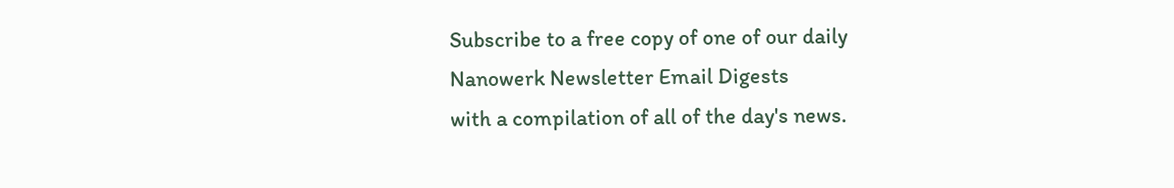Subscribe to a free copy of one of our daily
Nanowerk Newsletter Email Digests
with a compilation of all of the day's news.